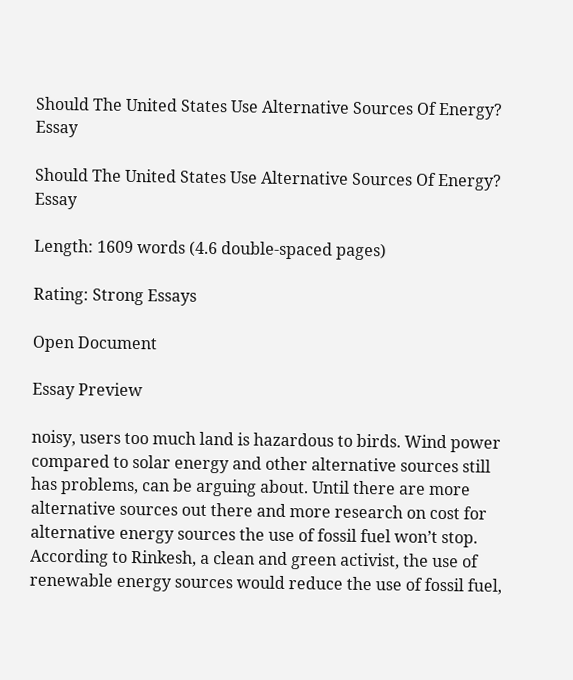Should The United States Use Alternative Sources Of Energy? Essay

Should The United States Use Alternative Sources Of Energy? Essay

Length: 1609 words (4.6 double-spaced pages)

Rating: Strong Essays

Open Document

Essay Preview

noisy, users too much land is hazardous to birds. Wind power compared to solar energy and other alternative sources still has problems, can be arguing about. Until there are more alternative sources out there and more research on cost for alternative energy sources the use of fossil fuel won’t stop.
According to Rinkesh, a clean and green activist, the use of renewable energy sources would reduce the use of fossil fuel,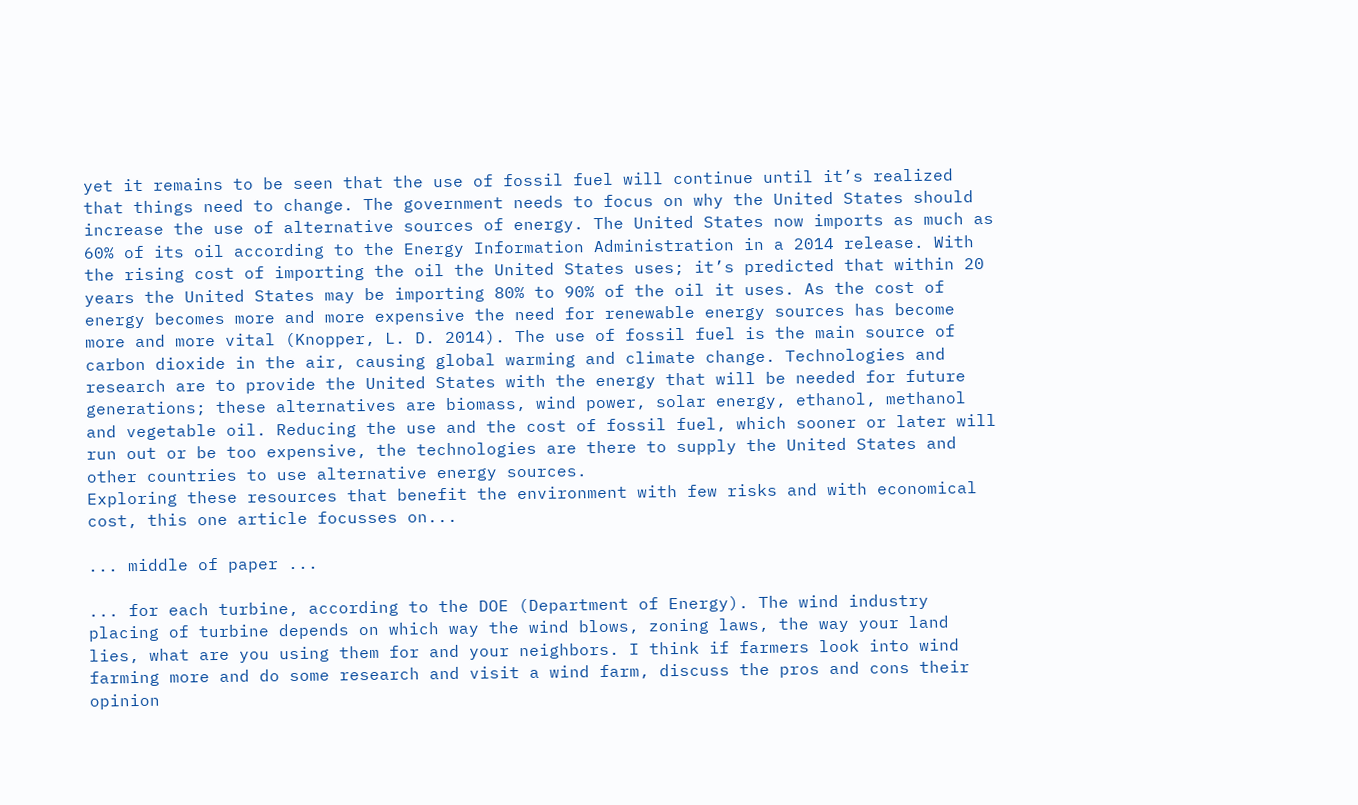yet it remains to be seen that the use of fossil fuel will continue until it’s realized that things need to change. The government needs to focus on why the United States should increase the use of alternative sources of energy. The United States now imports as much as 60% of its oil according to the Energy Information Administration in a 2014 release. With the rising cost of importing the oil the United States uses; it’s predicted that within 20 years the United States may be importing 80% to 90% of the oil it uses. As the cost of energy becomes more and more expensive the need for renewable energy sources has become more and more vital (Knopper, L. D. 2014). The use of fossil fuel is the main source of carbon dioxide in the air, causing global warming and climate change. Technologies and research are to provide the United States with the energy that will be needed for future generations; these alternatives are biomass, wind power, solar energy, ethanol, methanol and vegetable oil. Reducing the use and the cost of fossil fuel, which sooner or later will run out or be too expensive, the technologies are there to supply the United States and other countries to use alternative energy sources.
Exploring these resources that benefit the environment with few risks and with economical cost, this one article focusses on...

... middle of paper ...

... for each turbine, according to the DOE (Department of Energy). The wind industry placing of turbine depends on which way the wind blows, zoning laws, the way your land lies, what are you using them for and your neighbors. I think if farmers look into wind farming more and do some research and visit a wind farm, discuss the pros and cons their opinion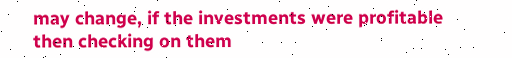may change, if the investments were profitable then checking on them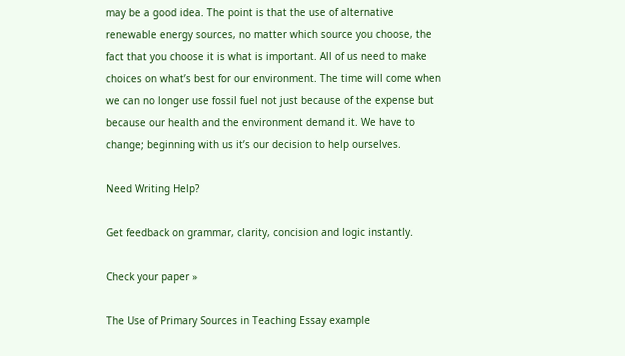may be a good idea. The point is that the use of alternative renewable energy sources, no matter which source you choose, the fact that you choose it is what is important. All of us need to make choices on what’s best for our environment. The time will come when we can no longer use fossil fuel not just because of the expense but because our health and the environment demand it. We have to change; beginning with us it’s our decision to help ourselves.

Need Writing Help?

Get feedback on grammar, clarity, concision and logic instantly.

Check your paper »

The Use of Primary Sources in Teaching Essay example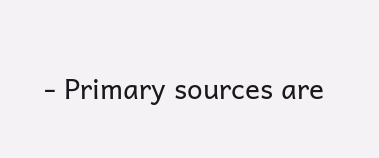- Primary sources are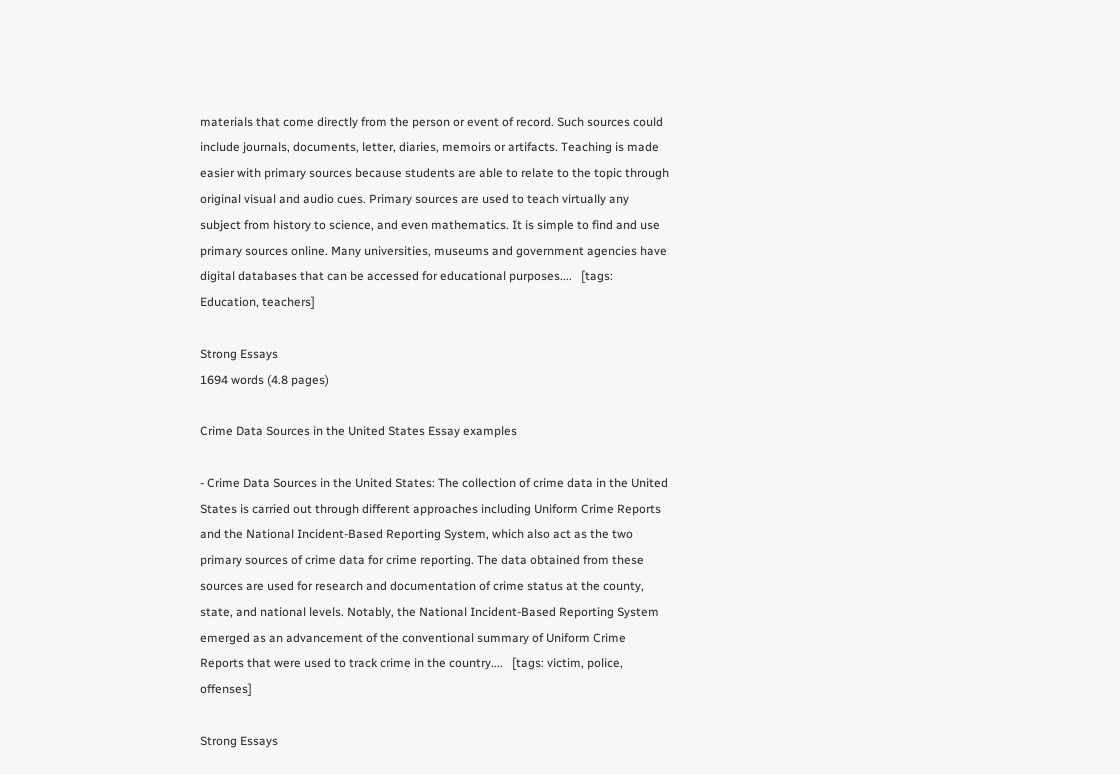materials that come directly from the person or event of record. Such sources could include journals, documents, letter, diaries, memoirs or artifacts. Teaching is made easier with primary sources because students are able to relate to the topic through original visual and audio cues. Primary sources are used to teach virtually any subject from history to science, and even mathematics. It is simple to find and use primary sources online. Many universities, museums and government agencies have digital databases that can be accessed for educational purposes....   [tags: Education, teachers]

Strong Essays
1694 words (4.8 pages)

Crime Data Sources in the United States Essay examples

- Crime Data Sources in the United States: The collection of crime data in the United States is carried out through different approaches including Uniform Crime Reports and the National Incident-Based Reporting System, which also act as the two primary sources of crime data for crime reporting. The data obtained from these sources are used for research and documentation of crime status at the county, state, and national levels. Notably, the National Incident-Based Reporting System emerged as an advancement of the conventional summary of Uniform Crime Reports that were used to track crime in the country....   [tags: victim, police, offenses]

Strong Essays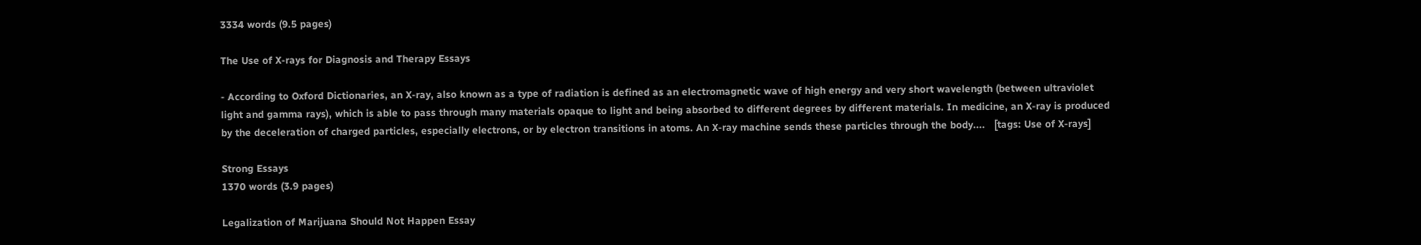3334 words (9.5 pages)

The Use of X-rays for Diagnosis and Therapy Essays

- According to Oxford Dictionaries, an X-ray, also known as a type of radiation is defined as an electromagnetic wave of high energy and very short wavelength (between ultraviolet light and gamma rays), which is able to pass through many materials opaque to light and being absorbed to different degrees by different materials. In medicine, an X-ray is produced by the deceleration of charged particles, especially electrons, or by electron transitions in atoms. An X-ray machine sends these particles through the body....   [tags: Use of X-rays]

Strong Essays
1370 words (3.9 pages)

Legalization of Marijuana Should Not Happen Essay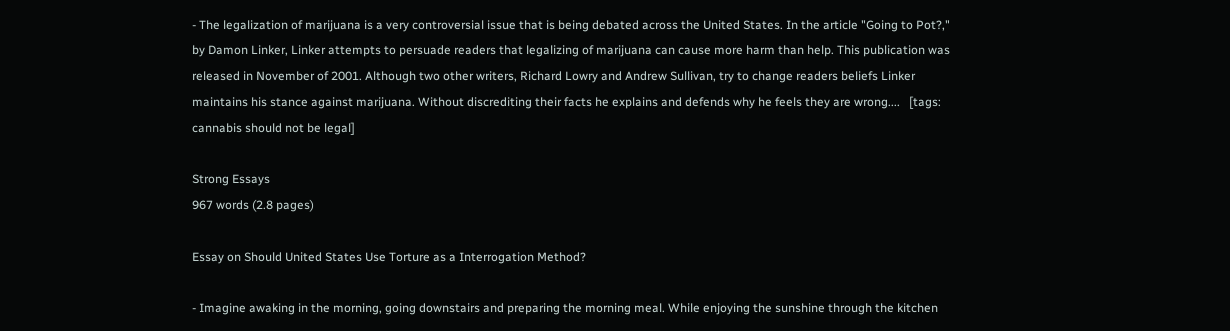- The legalization of marijuana is a very controversial issue that is being debated across the United States. In the article "Going to Pot?," by Damon Linker, Linker attempts to persuade readers that legalizing of marijuana can cause more harm than help. This publication was released in November of 2001. Although two other writers, Richard Lowry and Andrew Sullivan, try to change readers beliefs Linker maintains his stance against marijuana. Without discrediting their facts he explains and defends why he feels they are wrong....   [tags: cannabis should not be legal]

Strong Essays
967 words (2.8 pages)

Essay on Should United States Use Torture as a Interrogation Method?

- Imagine awaking in the morning, going downstairs and preparing the morning meal. While enjoying the sunshine through the kitchen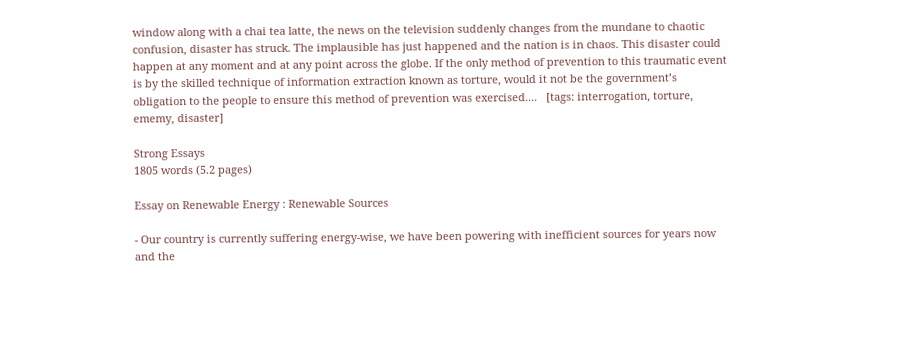window along with a chai tea latte, the news on the television suddenly changes from the mundane to chaotic confusion, disaster has struck. The implausible has just happened and the nation is in chaos. This disaster could happen at any moment and at any point across the globe. If the only method of prevention to this traumatic event is by the skilled technique of information extraction known as torture, would it not be the government’s obligation to the people to ensure this method of prevention was exercised....   [tags: interrogation, torture, ememy, disaster]

Strong Essays
1805 words (5.2 pages)

Essay on Renewable Energy : Renewable Sources

- Our country is currently suffering energy-wise, we have been powering with inefficient sources for years now and the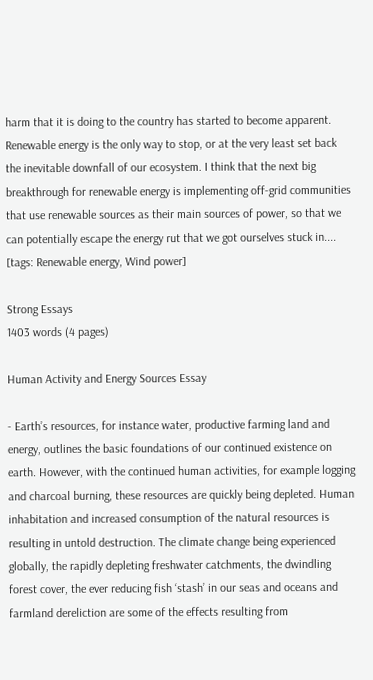harm that it is doing to the country has started to become apparent. Renewable energy is the only way to stop, or at the very least set back the inevitable downfall of our ecosystem. I think that the next big breakthrough for renewable energy is implementing off-grid communities that use renewable sources as their main sources of power, so that we can potentially escape the energy rut that we got ourselves stuck in....   [tags: Renewable energy, Wind power]

Strong Essays
1403 words (4 pages)

Human Activity and Energy Sources Essay

- Earth’s resources, for instance water, productive farming land and energy, outlines the basic foundations of our continued existence on earth. However, with the continued human activities, for example logging and charcoal burning, these resources are quickly being depleted. Human inhabitation and increased consumption of the natural resources is resulting in untold destruction. The climate change being experienced globally, the rapidly depleting freshwater catchments, the dwindling forest cover, the ever reducing fish ‘stash’ in our seas and oceans and farmland dereliction are some of the effects resulting from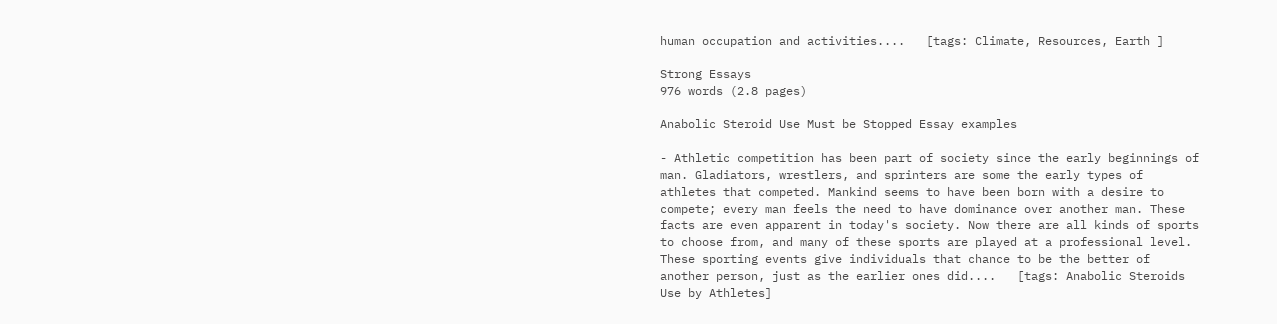human occupation and activities....   [tags: Climate, Resources, Earth ]

Strong Essays
976 words (2.8 pages)

Anabolic Steroid Use Must be Stopped Essay examples

- Athletic competition has been part of society since the early beginnings of man. Gladiators, wrestlers, and sprinters are some the early types of athletes that competed. Mankind seems to have been born with a desire to compete; every man feels the need to have dominance over another man. These facts are even apparent in today's society. Now there are all kinds of sports to choose from, and many of these sports are played at a professional level. These sporting events give individuals that chance to be the better of another person, just as the earlier ones did....   [tags: Anabolic Steroids Use by Athletes]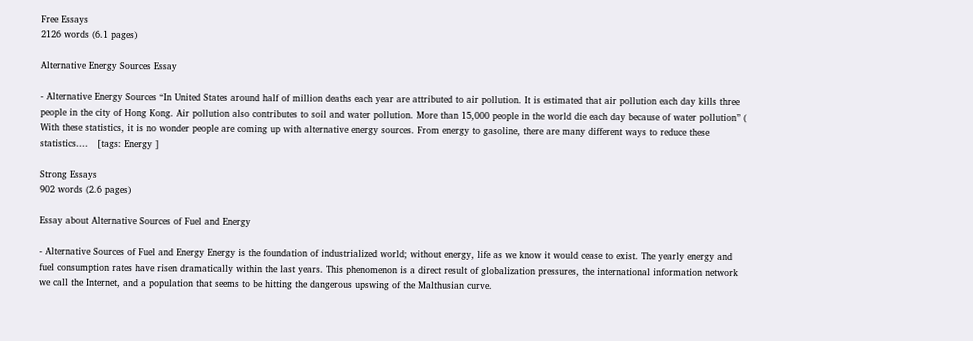Free Essays
2126 words (6.1 pages)

Alternative Energy Sources Essay

- Alternative Energy Sources “In United States around half of million deaths each year are attributed to air pollution. It is estimated that air pollution each day kills three people in the city of Hong Kong. Air pollution also contributes to soil and water pollution. More than 15,000 people in the world die each day because of water pollution” ( With these statistics, it is no wonder people are coming up with alternative energy sources. From energy to gasoline, there are many different ways to reduce these statistics....   [tags: Energy ]

Strong Essays
902 words (2.6 pages)

Essay about Alternative Sources of Fuel and Energy

- Alternative Sources of Fuel and Energy Energy is the foundation of industrialized world; without energy, life as we know it would cease to exist. The yearly energy and fuel consumption rates have risen dramatically within the last years. This phenomenon is a direct result of globalization pressures, the international information network we call the Internet, and a population that seems to be hitting the dangerous upswing of the Malthusian curve.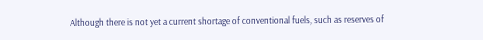Although there is not yet a current shortage of conventional fuels, such as reserves of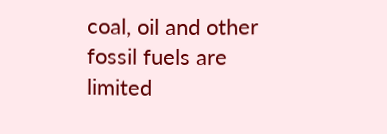coal, oil and other fossil fuels are limited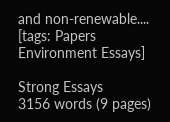and non-renewable....   [tags: Papers Environment Essays]

Strong Essays
3156 words (9 pages)